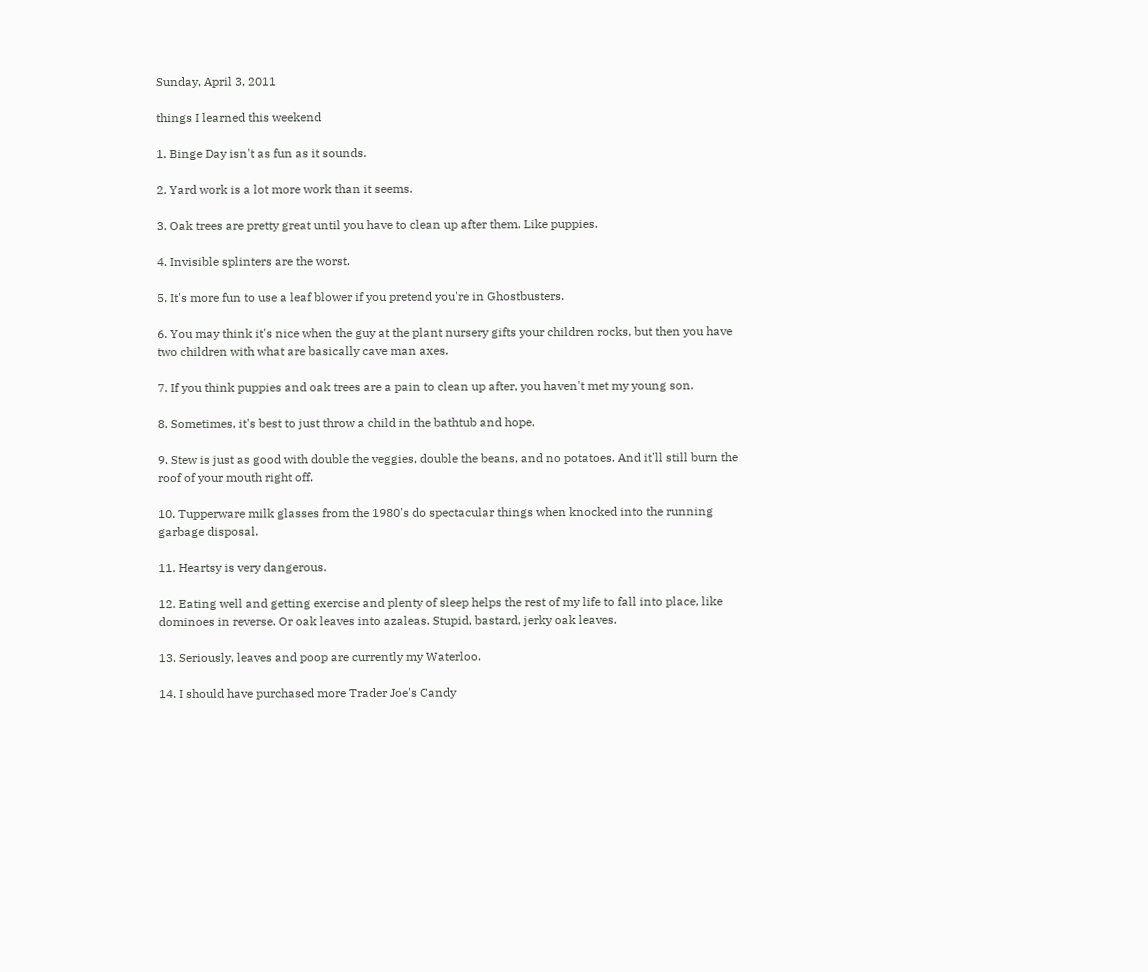Sunday, April 3, 2011

things I learned this weekend

1. Binge Day isn't as fun as it sounds.

2. Yard work is a lot more work than it seems.

3. Oak trees are pretty great until you have to clean up after them. Like puppies.

4. Invisible splinters are the worst.

5. It's more fun to use a leaf blower if you pretend you're in Ghostbusters.

6. You may think it's nice when the guy at the plant nursery gifts your children rocks, but then you have two children with what are basically cave man axes.

7. If you think puppies and oak trees are a pain to clean up after, you haven't met my young son.

8. Sometimes, it's best to just throw a child in the bathtub and hope.

9. Stew is just as good with double the veggies, double the beans, and no potatoes. And it'll still burn the roof of your mouth right off.

10. Tupperware milk glasses from the 1980's do spectacular things when knocked into the running garbage disposal.

11. Heartsy is very dangerous.

12. Eating well and getting exercise and plenty of sleep helps the rest of my life to fall into place, like dominoes in reverse. Or oak leaves into azaleas. Stupid, bastard, jerky oak leaves.

13. Seriously, leaves and poop are currently my Waterloo.

14. I should have purchased more Trader Joe's Candy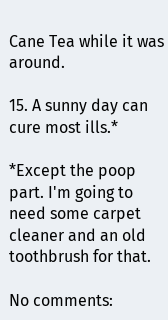Cane Tea while it was around.

15. A sunny day can cure most ills.*

*Except the poop part. I'm going to need some carpet cleaner and an old toothbrush for that.

No comments: